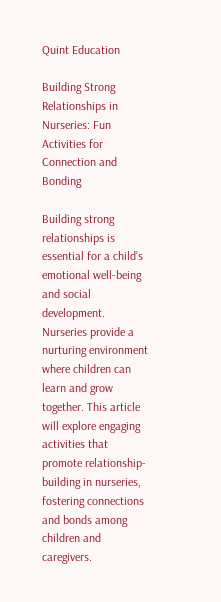Quint Education

Building Strong Relationships in Nurseries: Fun Activities for Connection and Bonding

Building strong relationships is essential for a child’s emotional well-being and social development. Nurseries provide a nurturing environment where children can learn and grow together. This article will explore engaging activities that promote relationship-building in nurseries, fostering connections and bonds among children and caregivers.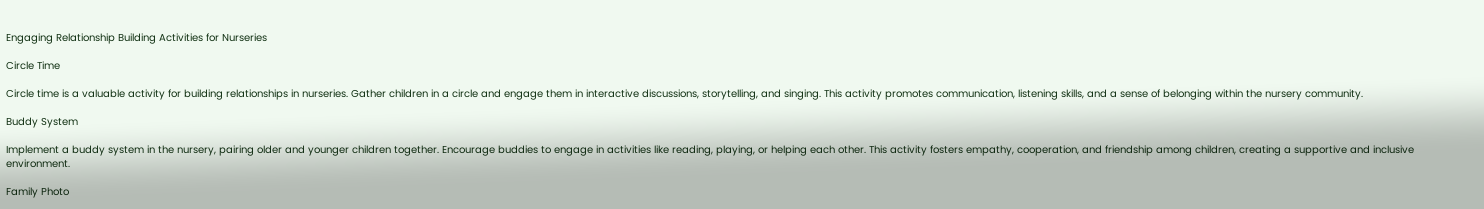Engaging Relationship Building Activities for Nurseries

Circle Time

Circle time is a valuable activity for building relationships in nurseries. Gather children in a circle and engage them in interactive discussions, storytelling, and singing. This activity promotes communication, listening skills, and a sense of belonging within the nursery community.

Buddy System

Implement a buddy system in the nursery, pairing older and younger children together. Encourage buddies to engage in activities like reading, playing, or helping each other. This activity fosters empathy, cooperation, and friendship among children, creating a supportive and inclusive environment.

Family Photo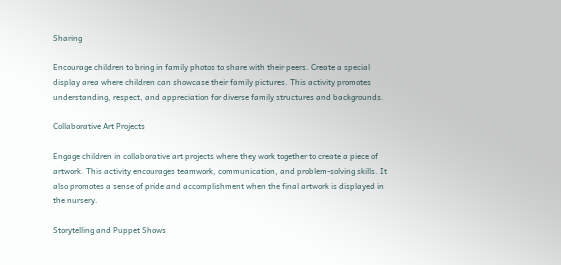Sharing

Encourage children to bring in family photos to share with their peers. Create a special display area where children can showcase their family pictures. This activity promotes understanding, respect, and appreciation for diverse family structures and backgrounds.

Collaborative Art Projects

Engage children in collaborative art projects where they work together to create a piece of artwork. This activity encourages teamwork, communication, and problem-solving skills. It also promotes a sense of pride and accomplishment when the final artwork is displayed in the nursery.

Storytelling and Puppet Shows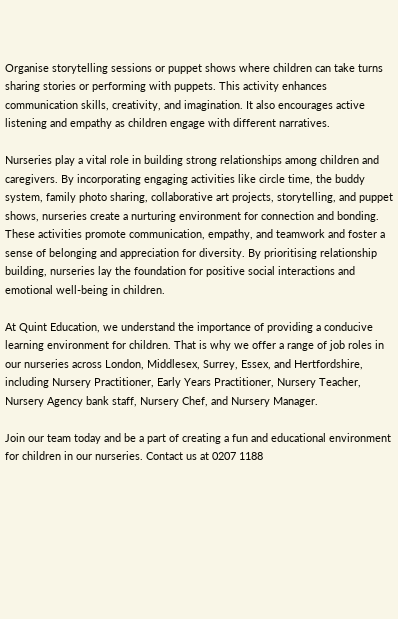Organise storytelling sessions or puppet shows where children can take turns sharing stories or performing with puppets. This activity enhances communication skills, creativity, and imagination. It also encourages active listening and empathy as children engage with different narratives.

Nurseries play a vital role in building strong relationships among children and caregivers. By incorporating engaging activities like circle time, the buddy system, family photo sharing, collaborative art projects, storytelling, and puppet shows, nurseries create a nurturing environment for connection and bonding. These activities promote communication, empathy, and teamwork and foster a sense of belonging and appreciation for diversity. By prioritising relationship building, nurseries lay the foundation for positive social interactions and emotional well-being in children.

At Quint Education, we understand the importance of providing a conducive learning environment for children. That is why we offer a range of job roles in our nurseries across London, Middlesex, Surrey, Essex, and Hertfordshire, including Nursery Practitioner, Early Years Practitioner, Nursery Teacher, Nursery Agency bank staff, Nursery Chef, and Nursery Manager.

Join our team today and be a part of creating a fun and educational environment for children in our nurseries. Contact us at 0207 1188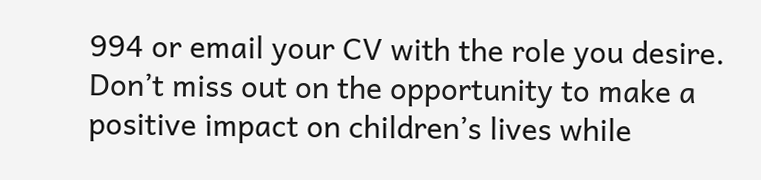994 or email your CV with the role you desire. Don’t miss out on the opportunity to make a positive impact on children’s lives while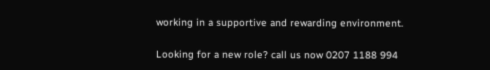working in a supportive and rewarding environment.

Looking for a new role? call us now 0207 1188 994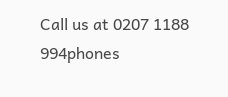Call us at 0207 1188 994phones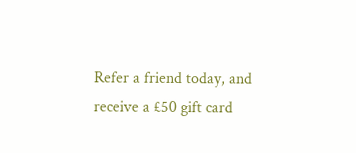Refer a friend today, and receive a £50 gift card